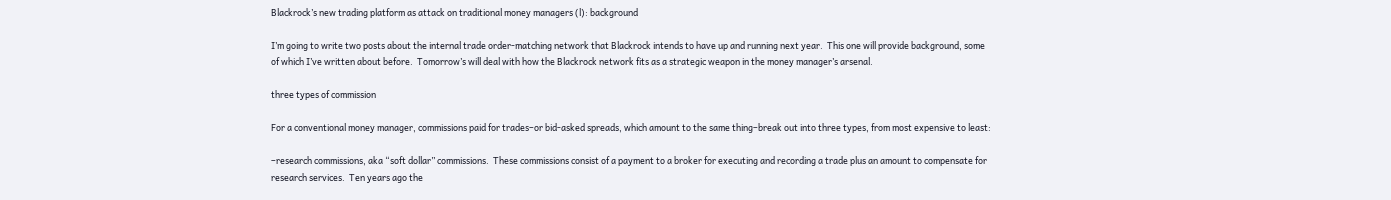Blackrock’s new trading platform as attack on traditional money managers (l): background

I’m going to write two posts about the internal trade order-matching network that Blackrock intends to have up and running next year.  This one will provide background, some of which I’ve written about before.  Tomorrow’s will deal with how the Blackrock network fits as a strategic weapon in the money manager’s arsenal.

three types of commission

For a conventional money manager, commissions paid for trades–or bid-asked spreads, which amount to the same thing–break out into three types, from most expensive to least:

–research commissions, aka “soft dollar” commissions.  These commissions consist of a payment to a broker for executing and recording a trade plus an amount to compensate for research services.  Ten years ago the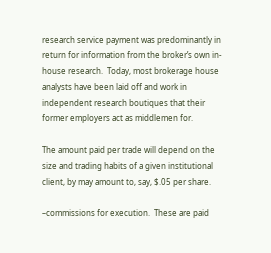research service payment was predominantly in return for information from the broker’s own in-house research.  Today, most brokerage house analysts have been laid off and work in independent research boutiques that their former employers act as middlemen for.

The amount paid per trade will depend on the size and trading habits of a given institutional client, by may amount to, say, $.05 per share.

–commissions for execution.  These are paid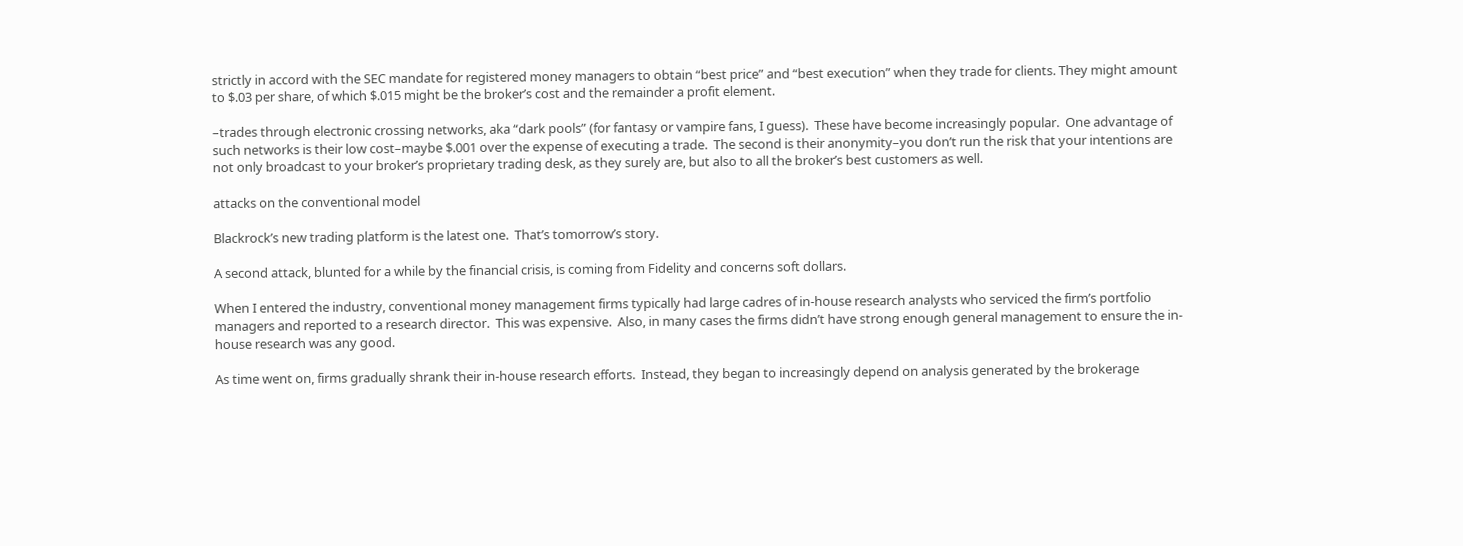strictly in accord with the SEC mandate for registered money managers to obtain “best price” and “best execution” when they trade for clients. They might amount to $.03 per share, of which $.015 might be the broker’s cost and the remainder a profit element.

–trades through electronic crossing networks, aka “dark pools” (for fantasy or vampire fans, I guess).  These have become increasingly popular.  One advantage of such networks is their low cost–maybe $.001 over the expense of executing a trade.  The second is their anonymity–you don’t run the risk that your intentions are not only broadcast to your broker’s proprietary trading desk, as they surely are, but also to all the broker’s best customers as well.

attacks on the conventional model

Blackrock’s new trading platform is the latest one.  That’s tomorrow’s story.

A second attack, blunted for a while by the financial crisis, is coming from Fidelity and concerns soft dollars.

When I entered the industry, conventional money management firms typically had large cadres of in-house research analysts who serviced the firm’s portfolio managers and reported to a research director.  This was expensive.  Also, in many cases the firms didn’t have strong enough general management to ensure the in-house research was any good.

As time went on, firms gradually shrank their in-house research efforts.  Instead, they began to increasingly depend on analysis generated by the brokerage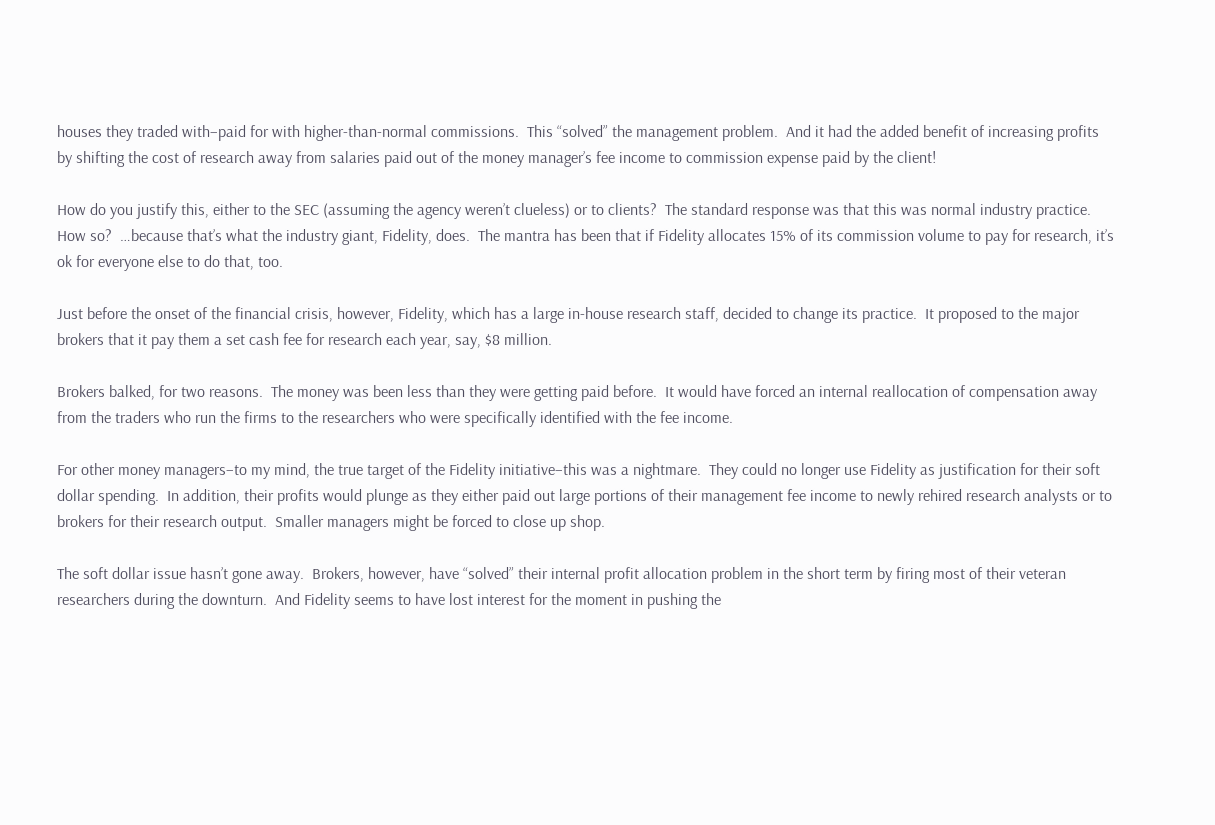houses they traded with–paid for with higher-than-normal commissions.  This “solved” the management problem.  And it had the added benefit of increasing profits by shifting the cost of research away from salaries paid out of the money manager’s fee income to commission expense paid by the client!

How do you justify this, either to the SEC (assuming the agency weren’t clueless) or to clients?  The standard response was that this was normal industry practice.  How so?  …because that’s what the industry giant, Fidelity, does.  The mantra has been that if Fidelity allocates 15% of its commission volume to pay for research, it’s ok for everyone else to do that, too.

Just before the onset of the financial crisis, however, Fidelity, which has a large in-house research staff, decided to change its practice.  It proposed to the major brokers that it pay them a set cash fee for research each year, say, $8 million.

Brokers balked, for two reasons.  The money was been less than they were getting paid before.  It would have forced an internal reallocation of compensation away from the traders who run the firms to the researchers who were specifically identified with the fee income.

For other money managers–to my mind, the true target of the Fidelity initiative–this was a nightmare.  They could no longer use Fidelity as justification for their soft dollar spending.  In addition, their profits would plunge as they either paid out large portions of their management fee income to newly rehired research analysts or to brokers for their research output.  Smaller managers might be forced to close up shop.

The soft dollar issue hasn’t gone away.  Brokers, however, have “solved” their internal profit allocation problem in the short term by firing most of their veteran researchers during the downturn.  And Fidelity seems to have lost interest for the moment in pushing the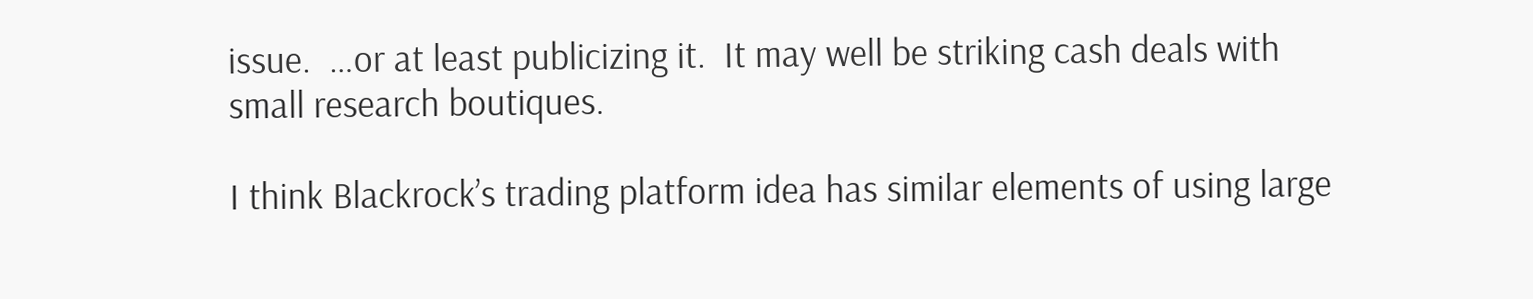issue.  …or at least publicizing it.  It may well be striking cash deals with small research boutiques.

I think Blackrock’s trading platform idea has similar elements of using large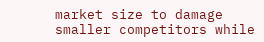market size to damage smaller competitors while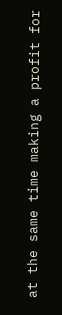at the same time making a profit for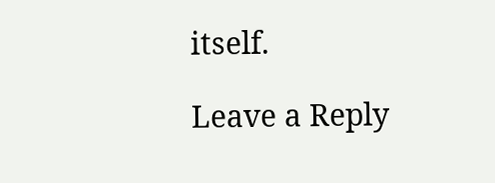itself.

Leave a Reply